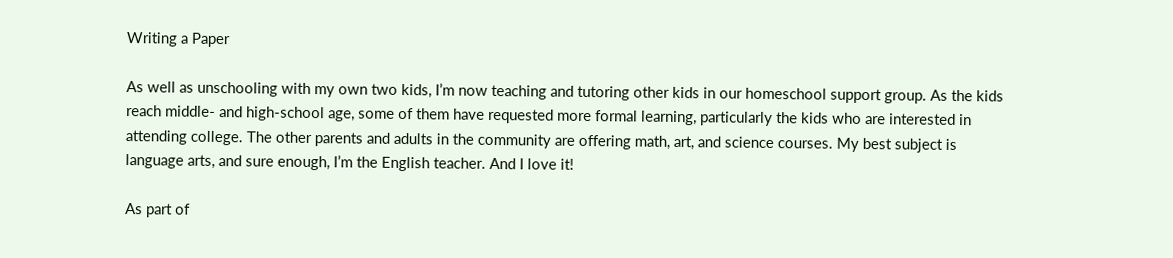Writing a Paper

As well as unschooling with my own two kids, I’m now teaching and tutoring other kids in our homeschool support group. As the kids reach middle- and high-school age, some of them have requested more formal learning, particularly the kids who are interested in attending college. The other parents and adults in the community are offering math, art, and science courses. My best subject is language arts, and sure enough, I’m the English teacher. And I love it!

As part of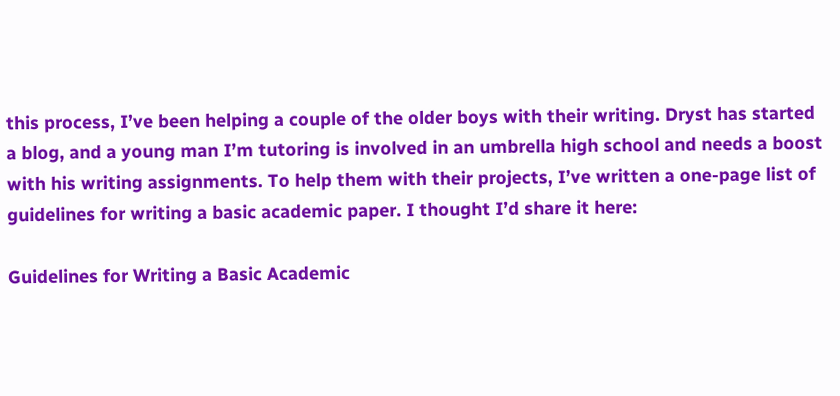this process, I’ve been helping a couple of the older boys with their writing. Dryst has started a blog, and a young man I’m tutoring is involved in an umbrella high school and needs a boost with his writing assignments. To help them with their projects, I’ve written a one-page list of guidelines for writing a basic academic paper. I thought I’d share it here:

Guidelines for Writing a Basic Academic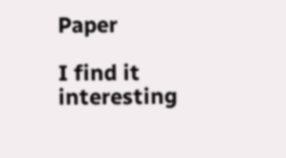Paper

I find it interesting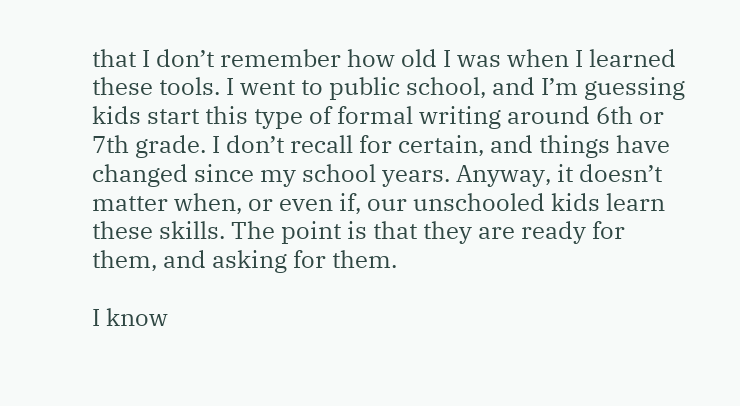that I don’t remember how old I was when I learned these tools. I went to public school, and I’m guessing kids start this type of formal writing around 6th or 7th grade. I don’t recall for certain, and things have changed since my school years. Anyway, it doesn’t matter when, or even if, our unschooled kids learn these skills. The point is that they are ready for them, and asking for them.

I know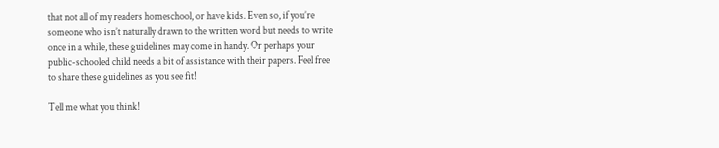that not all of my readers homeschool, or have kids. Even so, if you’re someone who isn’t naturally drawn to the written word but needs to write once in a while, these guidelines may come in handy. Or perhaps your public-schooled child needs a bit of assistance with their papers. Feel free to share these guidelines as you see fit!

Tell me what you think!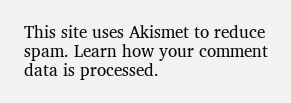This site uses Akismet to reduce spam. Learn how your comment data is processed.